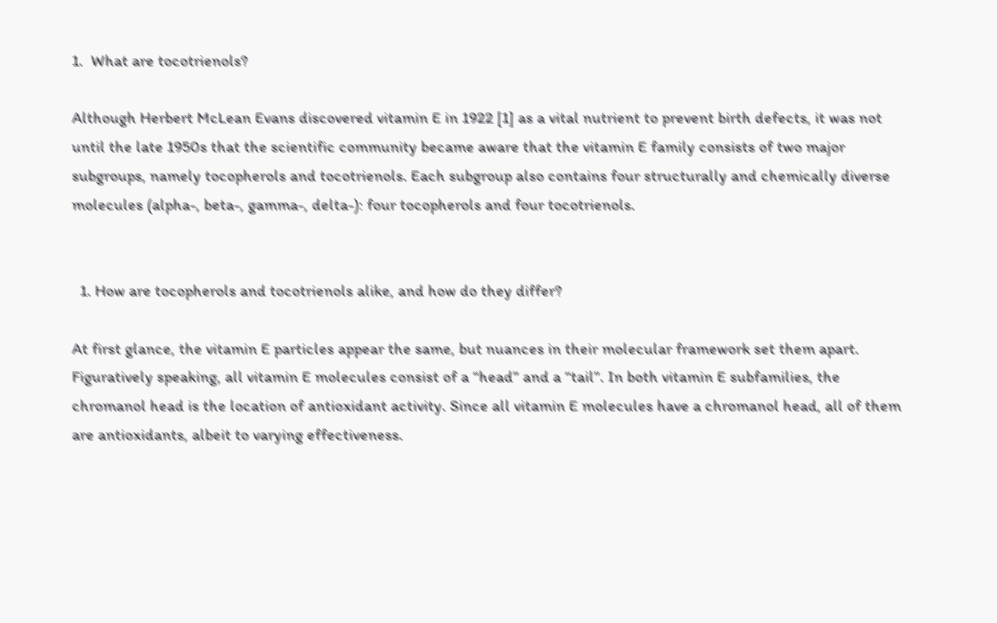1.  What are tocotrienols?

Although Herbert McLean Evans discovered vitamin E in 1922 [1] as a vital nutrient to prevent birth defects, it was not until the late 1950s that the scientific community became aware that the vitamin E family consists of two major subgroups, namely tocopherols and tocotrienols. Each subgroup also contains four structurally and chemically diverse molecules (alpha-, beta-, gamma-, delta-): four tocopherols and four tocotrienols.


  1. How are tocopherols and tocotrienols alike, and how do they differ?

At first glance, the vitamin E particles appear the same, but nuances in their molecular framework set them apart. Figuratively speaking, all vitamin E molecules consist of a “head” and a “tail”. In both vitamin E subfamilies, the chromanol head is the location of antioxidant activity. Since all vitamin E molecules have a chromanol head, all of them are antioxidants, albeit to varying effectiveness.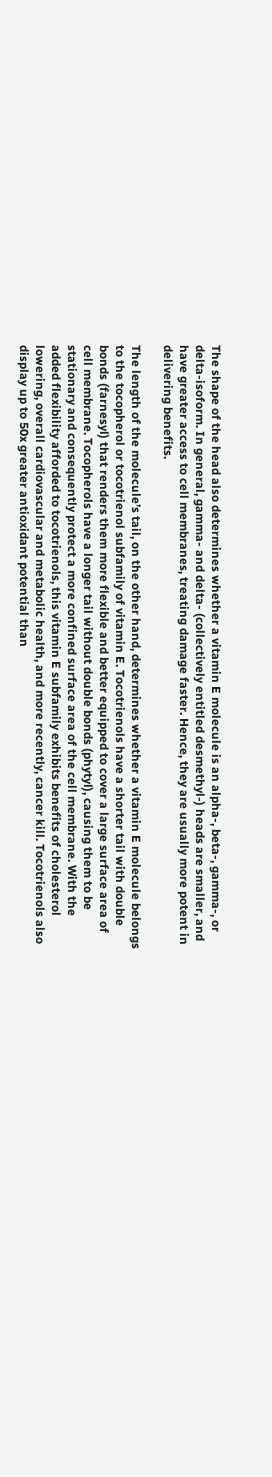The shape of the head also determines whether a vitamin E molecule is an alpha-, beta-, gamma-, or delta-isoform. In general, gamma- and delta- (collectively entitled desmethyl-) heads are smaller, and have greater access to cell membranes, treating damage faster. Hence, they are usually more potent in delivering benefits.

The length of the molecule’s tail, on the other hand, determines whether a vitamin E molecule belongs to the tocopherol or tocotrienol subfamily of vitamin E. Tocotrienols have a shorter tail with double bonds (farnesyl) that renders them more flexible and better equipped to cover a large surface area of cell membrane. Tocopherols have a longer tail without double bonds (phytyl), causing them to be stationary and consequently protect a more confined surface area of the cell membrane. With the added flexibility afforded to tocotrienols, this vitamin E subfamily exhibits benefits of cholesterol lowering, overall cardiovascular and metabolic health, and more recently, cancer kill. Tocotrienols also display up to 50x greater antioxidant potential than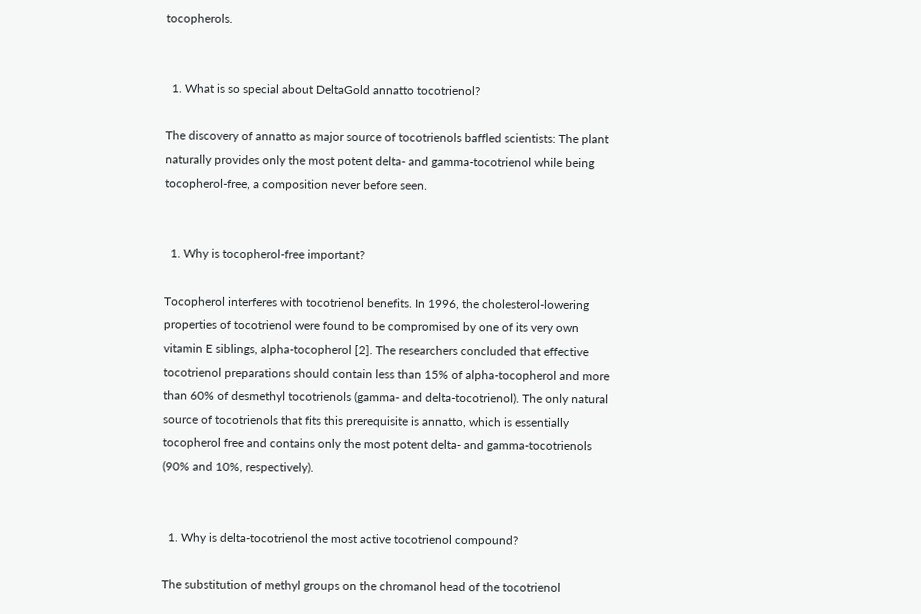tocopherols.


  1. What is so special about DeltaGold annatto tocotrienol?

The discovery of annatto as major source of tocotrienols baffled scientists: The plant naturally provides only the most potent delta- and gamma-tocotrienol while being tocopherol-free, a composition never before seen.


  1. Why is tocopherol-free important?

Tocopherol interferes with tocotrienol benefits. In 1996, the cholesterol-lowering properties of tocotrienol were found to be compromised by one of its very own vitamin E siblings, alpha-tocopherol [2]. The researchers concluded that effective tocotrienol preparations should contain less than 15% of alpha-tocopherol and more than 60% of desmethyl tocotrienols (gamma- and delta-tocotrienol). The only natural source of tocotrienols that fits this prerequisite is annatto, which is essentially tocopherol free and contains only the most potent delta- and gamma-tocotrienols (90% and 10%, respectively).


  1. Why is delta-tocotrienol the most active tocotrienol compound?

The substitution of methyl groups on the chromanol head of the tocotrienol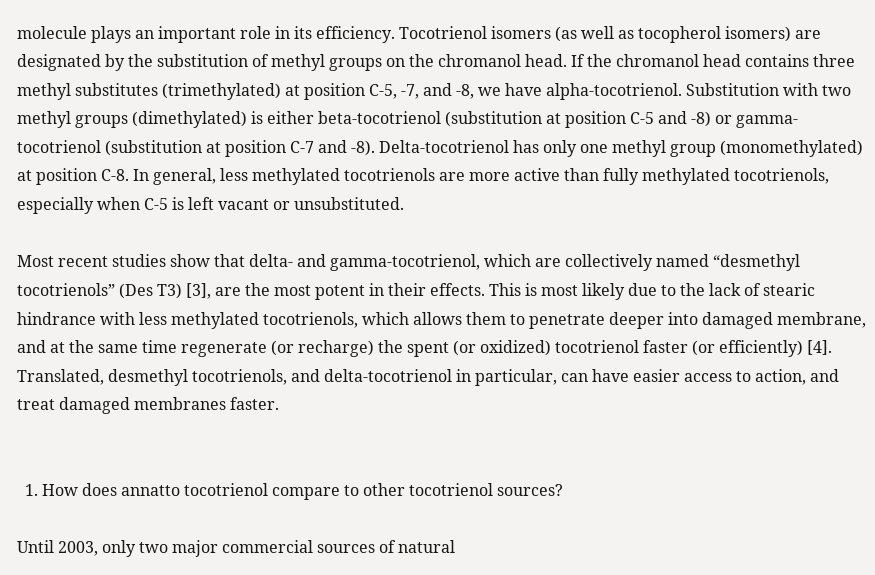molecule plays an important role in its efficiency. Tocotrienol isomers (as well as tocopherol isomers) are designated by the substitution of methyl groups on the chromanol head. If the chromanol head contains three methyl substitutes (trimethylated) at position C-5, -7, and -8, we have alpha-tocotrienol. Substitution with two methyl groups (dimethylated) is either beta-tocotrienol (substitution at position C-5 and -8) or gamma-tocotrienol (substitution at position C-7 and -8). Delta-tocotrienol has only one methyl group (monomethylated) at position C-8. In general, less methylated tocotrienols are more active than fully methylated tocotrienols, especially when C-5 is left vacant or unsubstituted.

Most recent studies show that delta- and gamma-tocotrienol, which are collectively named “desmethyl tocotrienols” (Des T3) [3], are the most potent in their effects. This is most likely due to the lack of stearic hindrance with less methylated tocotrienols, which allows them to penetrate deeper into damaged membrane, and at the same time regenerate (or recharge) the spent (or oxidized) tocotrienol faster (or efficiently) [4]. Translated, desmethyl tocotrienols, and delta-tocotrienol in particular, can have easier access to action, and treat damaged membranes faster.


  1. How does annatto tocotrienol compare to other tocotrienol sources?

Until 2003, only two major commercial sources of natural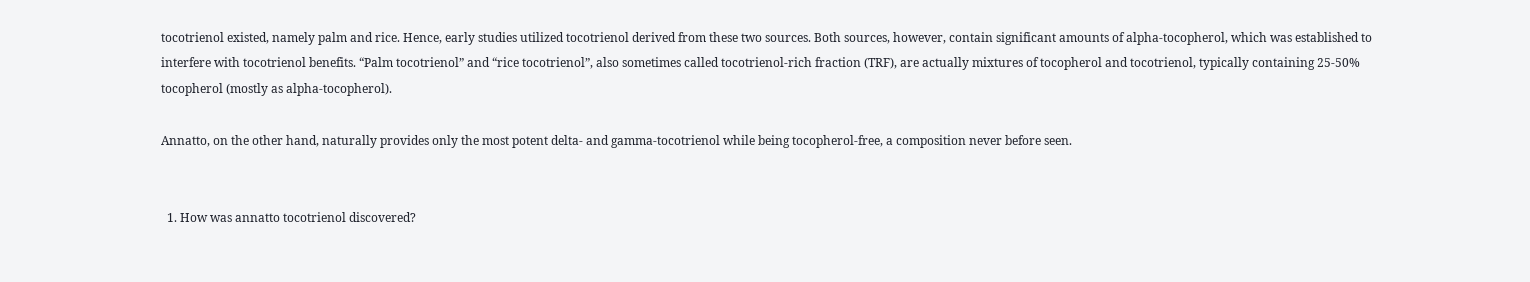tocotrienol existed, namely palm and rice. Hence, early studies utilized tocotrienol derived from these two sources. Both sources, however, contain significant amounts of alpha-tocopherol, which was established to interfere with tocotrienol benefits. “Palm tocotrienol” and “rice tocotrienol”, also sometimes called tocotrienol-rich fraction (TRF), are actually mixtures of tocopherol and tocotrienol, typically containing 25-50% tocopherol (mostly as alpha-tocopherol).

Annatto, on the other hand, naturally provides only the most potent delta- and gamma-tocotrienol while being tocopherol-free, a composition never before seen.


  1. How was annatto tocotrienol discovered?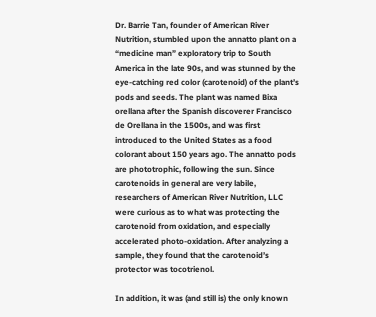Dr. Barrie Tan, founder of American River Nutrition, stumbled upon the annatto plant on a “medicine man” exploratory trip to South America in the late 90s, and was stunned by the eye-catching red color (carotenoid) of the plant’s pods and seeds. The plant was named Bixa orellana after the Spanish discoverer Francisco de Orellana in the 1500s, and was first introduced to the United States as a food colorant about 150 years ago. The annatto pods are phototrophic, following the sun. Since carotenoids in general are very labile, researchers of American River Nutrition, LLC were curious as to what was protecting the carotenoid from oxidation, and especially accelerated photo-oxidation. After analyzing a sample, they found that the carotenoid’s protector was tocotrienol.

In addition, it was (and still is) the only known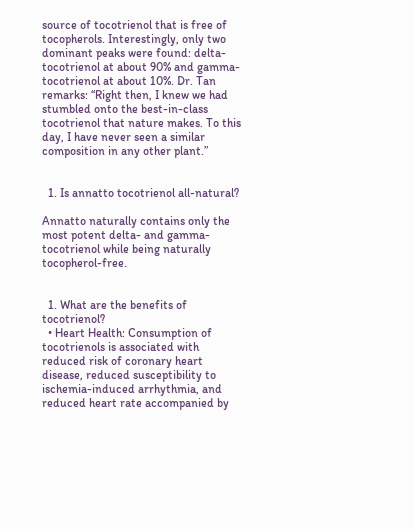source of tocotrienol that is free of tocopherols. Interestingly, only two dominant peaks were found: delta-tocotrienol at about 90% and gamma-tocotrienol at about 10%. Dr. Tan remarks: “Right then, I knew we had stumbled onto the best-in-class tocotrienol that nature makes. To this day, I have never seen a similar composition in any other plant.”


  1. Is annatto tocotrienol all-natural?

Annatto naturally contains only the most potent delta- and gamma-tocotrienol while being naturally tocopherol-free.


  1. What are the benefits of tocotrienol?
  • Heart Health: Consumption of tocotrienols is associated with reduced risk of coronary heart disease, reduced susceptibility to ischemia-induced arrhythmia, and reduced heart rate accompanied by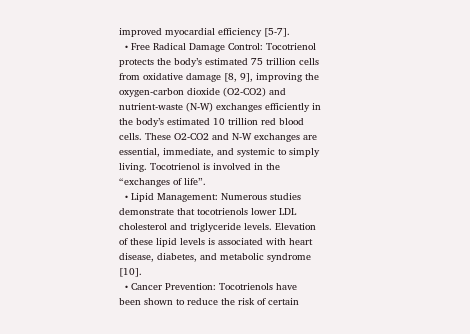improved myocardial efficiency [5-7].
  • Free Radical Damage Control: Tocotrienol protects the body’s estimated 75 trillion cells from oxidative damage [8, 9], improving the oxygen-carbon dioxide (O2-CO2) and nutrient-waste (N-W) exchanges efficiently in the body’s estimated 10 trillion red blood cells. These O2-CO2 and N-W exchanges are essential, immediate, and systemic to simply living. Tocotrienol is involved in the “exchanges of life”.
  • Lipid Management: Numerous studies demonstrate that tocotrienols lower LDL cholesterol and triglyceride levels. Elevation of these lipid levels is associated with heart disease, diabetes, and metabolic syndrome [10].
  • Cancer Prevention: Tocotrienols have been shown to reduce the risk of certain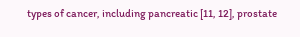types of cancer, including pancreatic [11, 12], prostate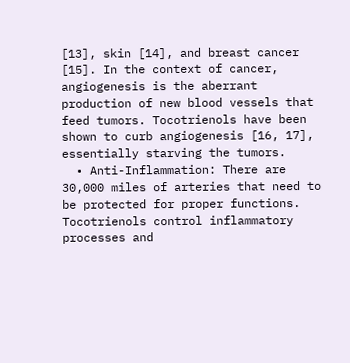[13], skin [14], and breast cancer [15]. In the context of cancer, angiogenesis is the aberrant production of new blood vessels that feed tumors. Tocotrienols have been shown to curb angiogenesis [16, 17], essentially starving the tumors.
  • Anti-Inflammation: There are 30,000 miles of arteries that need to be protected for proper functions. Tocotrienols control inflammatory processes and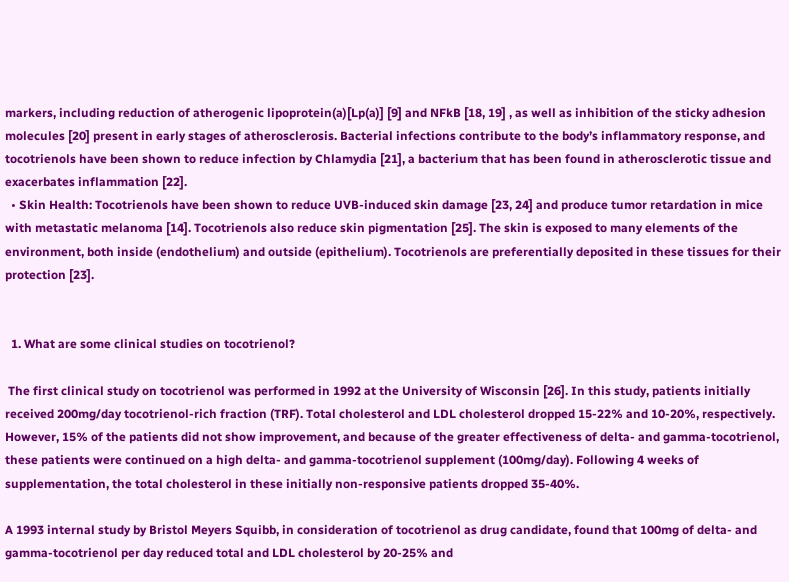markers, including reduction of atherogenic lipoprotein(a)[Lp(a)] [9] and NFkB [18, 19] , as well as inhibition of the sticky adhesion molecules [20] present in early stages of atherosclerosis. Bacterial infections contribute to the body’s inflammatory response, and tocotrienols have been shown to reduce infection by Chlamydia [21], a bacterium that has been found in atherosclerotic tissue and exacerbates inflammation [22].
  • Skin Health: Tocotrienols have been shown to reduce UVB-induced skin damage [23, 24] and produce tumor retardation in mice with metastatic melanoma [14]. Tocotrienols also reduce skin pigmentation [25]. The skin is exposed to many elements of the environment, both inside (endothelium) and outside (epithelium). Tocotrienols are preferentially deposited in these tissues for their protection [23].


  1. What are some clinical studies on tocotrienol?

 The first clinical study on tocotrienol was performed in 1992 at the University of Wisconsin [26]. In this study, patients initially received 200mg/day tocotrienol-rich fraction (TRF). Total cholesterol and LDL cholesterol dropped 15-22% and 10-20%, respectively. However, 15% of the patients did not show improvement, and because of the greater effectiveness of delta- and gamma-tocotrienol, these patients were continued on a high delta- and gamma-tocotrienol supplement (100mg/day). Following 4 weeks of supplementation, the total cholesterol in these initially non-responsive patients dropped 35-40%.

A 1993 internal study by Bristol Meyers Squibb, in consideration of tocotrienol as drug candidate, found that 100mg of delta- and gamma-tocotrienol per day reduced total and LDL cholesterol by 20-25% and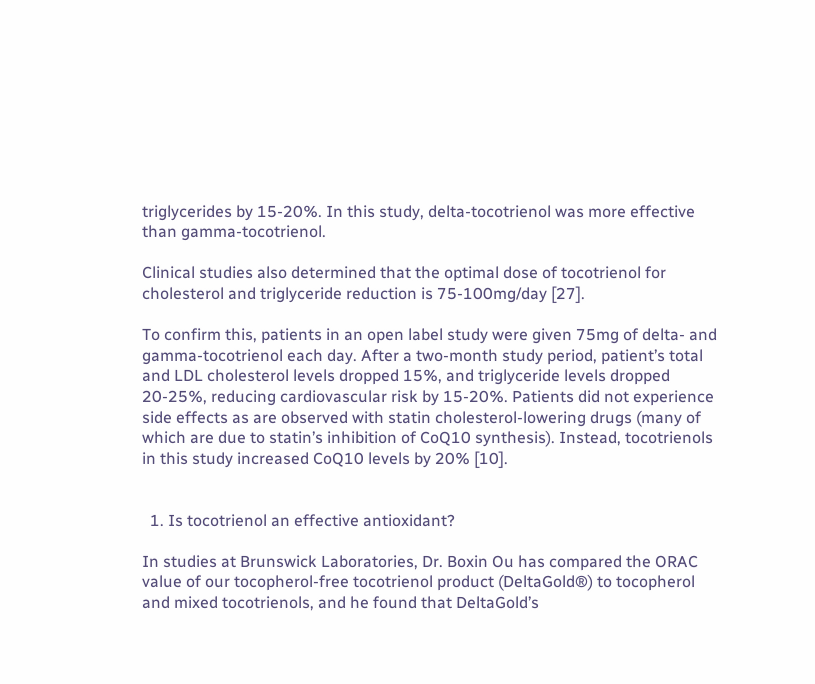triglycerides by 15-20%. In this study, delta-tocotrienol was more effective than gamma-tocotrienol.

Clinical studies also determined that the optimal dose of tocotrienol for cholesterol and triglyceride reduction is 75-100mg/day [27].

To confirm this, patients in an open label study were given 75mg of delta- and gamma-tocotrienol each day. After a two-month study period, patient’s total and LDL cholesterol levels dropped 15%, and triglyceride levels dropped 20-25%, reducing cardiovascular risk by 15-20%. Patients did not experience side effects as are observed with statin cholesterol-lowering drugs (many of which are due to statin’s inhibition of CoQ10 synthesis). Instead, tocotrienols in this study increased CoQ10 levels by 20% [10].


  1. Is tocotrienol an effective antioxidant?

In studies at Brunswick Laboratories, Dr. Boxin Ou has compared the ORAC value of our tocopherol-free tocotrienol product (DeltaGold®) to tocopherol and mixed tocotrienols, and he found that DeltaGold’s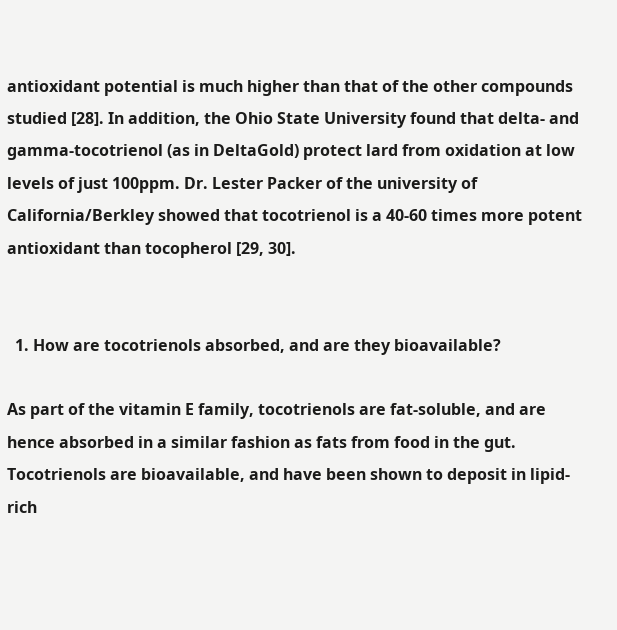antioxidant potential is much higher than that of the other compounds studied [28]. In addition, the Ohio State University found that delta- and gamma-tocotrienol (as in DeltaGold) protect lard from oxidation at low levels of just 100ppm. Dr. Lester Packer of the university of California/Berkley showed that tocotrienol is a 40-60 times more potent antioxidant than tocopherol [29, 30].


  1. How are tocotrienols absorbed, and are they bioavailable?

As part of the vitamin E family, tocotrienols are fat-soluble, and are hence absorbed in a similar fashion as fats from food in the gut. Tocotrienols are bioavailable, and have been shown to deposit in lipid-rich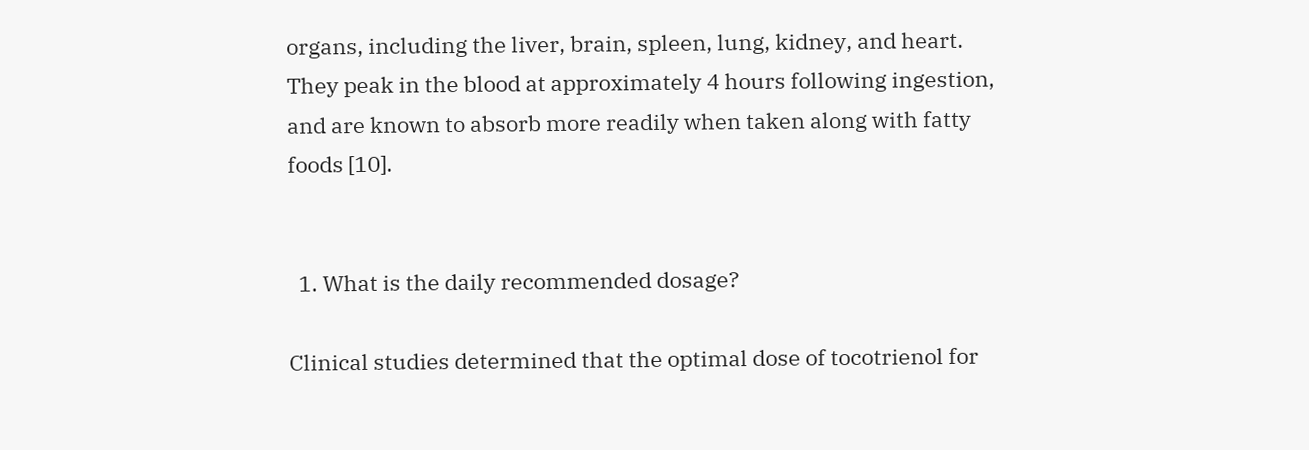organs, including the liver, brain, spleen, lung, kidney, and heart. They peak in the blood at approximately 4 hours following ingestion, and are known to absorb more readily when taken along with fatty foods [10].


  1. What is the daily recommended dosage?

Clinical studies determined that the optimal dose of tocotrienol for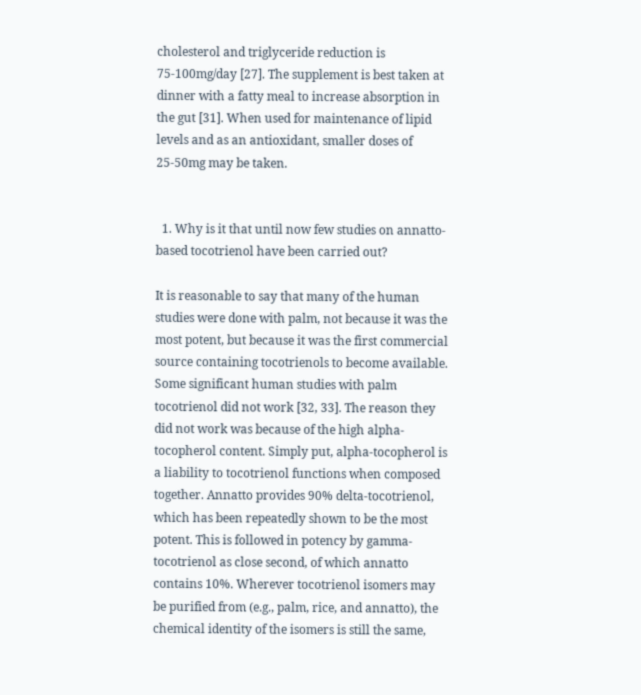cholesterol and triglyceride reduction is 75-100mg/day [27]. The supplement is best taken at dinner with a fatty meal to increase absorption in the gut [31]. When used for maintenance of lipid levels and as an antioxidant, smaller doses of 25-50mg may be taken.


  1. Why is it that until now few studies on annatto-based tocotrienol have been carried out?

It is reasonable to say that many of the human studies were done with palm, not because it was the most potent, but because it was the first commercial source containing tocotrienols to become available. Some significant human studies with palm tocotrienol did not work [32, 33]. The reason they did not work was because of the high alpha-tocopherol content. Simply put, alpha-tocopherol is a liability to tocotrienol functions when composed together. Annatto provides 90% delta-tocotrienol, which has been repeatedly shown to be the most potent. This is followed in potency by gamma-tocotrienol as close second, of which annatto contains 10%. Wherever tocotrienol isomers may be purified from (e.g., palm, rice, and annatto), the chemical identity of the isomers is still the same,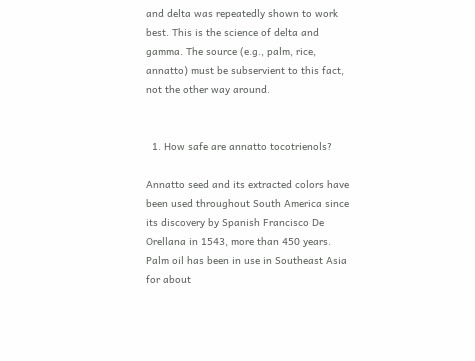and delta was repeatedly shown to work best. This is the science of delta and gamma. The source (e.g., palm, rice, annatto) must be subservient to this fact, not the other way around.


  1. How safe are annatto tocotrienols?

Annatto seed and its extracted colors have been used throughout South America since its discovery by Spanish Francisco De Orellana in 1543, more than 450 years. Palm oil has been in use in Southeast Asia for about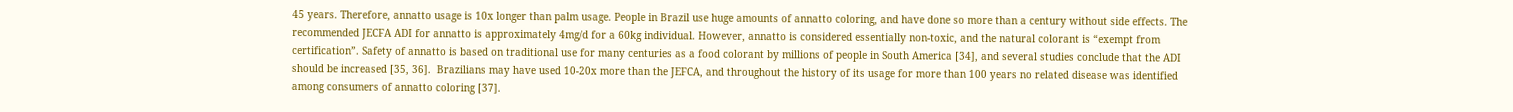45 years. Therefore, annatto usage is 10x longer than palm usage. People in Brazil use huge amounts of annatto coloring, and have done so more than a century without side effects. The recommended JECFA ADI for annatto is approximately 4mg/d for a 60kg individual. However, annatto is considered essentially non-toxic, and the natural colorant is “exempt from certification”. Safety of annatto is based on traditional use for many centuries as a food colorant by millions of people in South America [34], and several studies conclude that the ADI should be increased [35, 36].  Brazilians may have used 10-20x more than the JEFCA, and throughout the history of its usage for more than 100 years no related disease was identified among consumers of annatto coloring [37].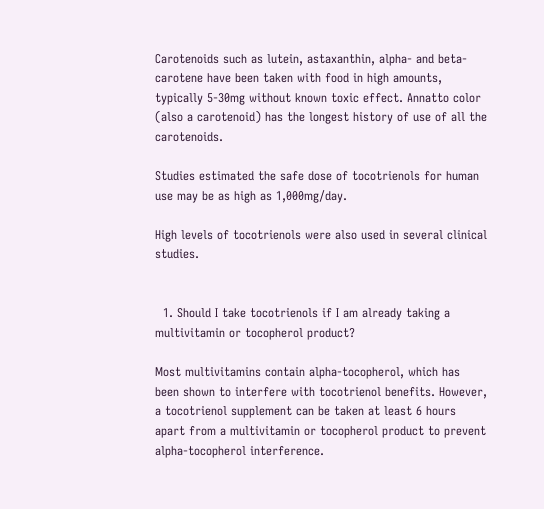Carotenoids such as lutein, astaxanthin, alpha- and beta- carotene have been taken with food in high amounts, typically 5-30mg without known toxic effect. Annatto color (also a carotenoid) has the longest history of use of all the carotenoids.

Studies estimated the safe dose of tocotrienols for human use may be as high as 1,000mg/day.

High levels of tocotrienols were also used in several clinical studies.


  1. Should I take tocotrienols if I am already taking a multivitamin or tocopherol product?

Most multivitamins contain alpha-tocopherol, which has been shown to interfere with tocotrienol benefits. However, a tocotrienol supplement can be taken at least 6 hours apart from a multivitamin or tocopherol product to prevent alpha-tocopherol interference.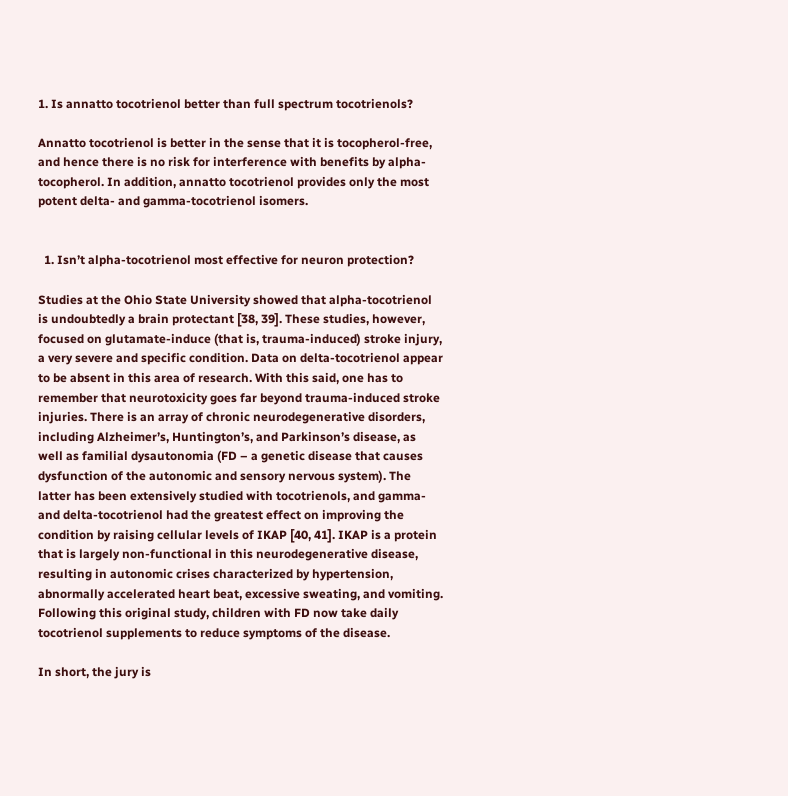1. Is annatto tocotrienol better than full spectrum tocotrienols?

Annatto tocotrienol is better in the sense that it is tocopherol-free, and hence there is no risk for interference with benefits by alpha-tocopherol. In addition, annatto tocotrienol provides only the most potent delta- and gamma-tocotrienol isomers.


  1. Isn’t alpha-tocotrienol most effective for neuron protection?

Studies at the Ohio State University showed that alpha-tocotrienol is undoubtedly a brain protectant [38, 39]. These studies, however, focused on glutamate-induce (that is, trauma-induced) stroke injury, a very severe and specific condition. Data on delta-tocotrienol appear to be absent in this area of research. With this said, one has to remember that neurotoxicity goes far beyond trauma-induced stroke injuries. There is an array of chronic neurodegenerative disorders, including Alzheimer’s, Huntington’s, and Parkinson’s disease, as well as familial dysautonomia (FD – a genetic disease that causes dysfunction of the autonomic and sensory nervous system). The latter has been extensively studied with tocotrienols, and gamma- and delta-tocotrienol had the greatest effect on improving the condition by raising cellular levels of IKAP [40, 41]. IKAP is a protein that is largely non-functional in this neurodegenerative disease, resulting in autonomic crises characterized by hypertension, abnormally accelerated heart beat, excessive sweating, and vomiting. Following this original study, children with FD now take daily tocotrienol supplements to reduce symptoms of the disease.

In short, the jury is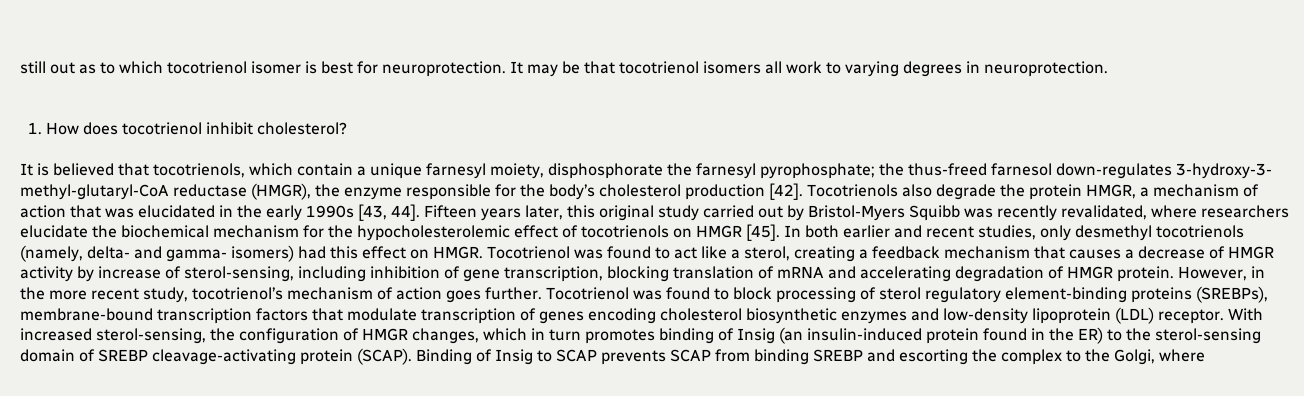still out as to which tocotrienol isomer is best for neuroprotection. It may be that tocotrienol isomers all work to varying degrees in neuroprotection.


  1. How does tocotrienol inhibit cholesterol?

It is believed that tocotrienols, which contain a unique farnesyl moiety, disphosphorate the farnesyl pyrophosphate; the thus-freed farnesol down-regulates 3-hydroxy-3-methyl-glutaryl-CoA reductase (HMGR), the enzyme responsible for the body’s cholesterol production [42]. Tocotrienols also degrade the protein HMGR, a mechanism of action that was elucidated in the early 1990s [43, 44]. Fifteen years later, this original study carried out by Bristol-Myers Squibb was recently revalidated, where researchers elucidate the biochemical mechanism for the hypocholesterolemic effect of tocotrienols on HMGR [45]. In both earlier and recent studies, only desmethyl tocotrienols (namely, delta- and gamma- isomers) had this effect on HMGR. Tocotrienol was found to act like a sterol, creating a feedback mechanism that causes a decrease of HMGR activity by increase of sterol-sensing, including inhibition of gene transcription, blocking translation of mRNA and accelerating degradation of HMGR protein. However, in the more recent study, tocotrienol’s mechanism of action goes further. Tocotrienol was found to block processing of sterol regulatory element-binding proteins (SREBPs), membrane-bound transcription factors that modulate transcription of genes encoding cholesterol biosynthetic enzymes and low-density lipoprotein (LDL) receptor. With increased sterol-sensing, the configuration of HMGR changes, which in turn promotes binding of Insig (an insulin-induced protein found in the ER) to the sterol-sensing domain of SREBP cleavage-activating protein (SCAP). Binding of Insig to SCAP prevents SCAP from binding SREBP and escorting the complex to the Golgi, where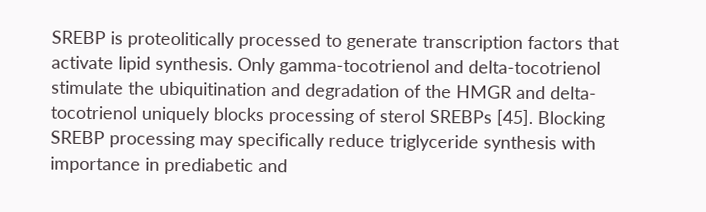SREBP is proteolitically processed to generate transcription factors that activate lipid synthesis. Only gamma-tocotrienol and delta-tocotrienol stimulate the ubiquitination and degradation of the HMGR and delta-tocotrienol uniquely blocks processing of sterol SREBPs [45]. Blocking SREBP processing may specifically reduce triglyceride synthesis with importance in prediabetic and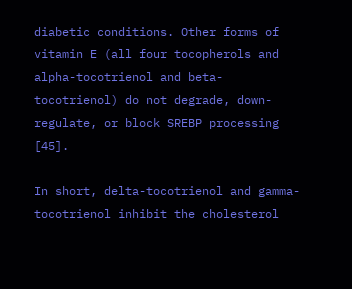diabetic conditions. Other forms of vitamin E (all four tocopherols and alpha-tocotrienol and beta-tocotrienol) do not degrade, down-regulate, or block SREBP processing [45].

In short, delta-tocotrienol and gamma-tocotrienol inhibit the cholesterol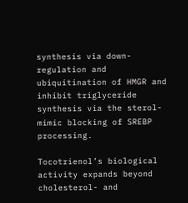synthesis via down-regulation and ubiquitination of HMGR and inhibit triglyceride synthesis via the sterol-mimic blocking of SREBP processing.

Tocotrienol’s biological activity expands beyond cholesterol- and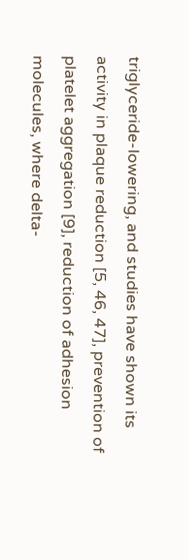triglyceride-lowering, and studies have shown its activity in plaque reduction [5, 46, 47], prevention of platelet aggregation [9], reduction of adhesion molecules, where delta-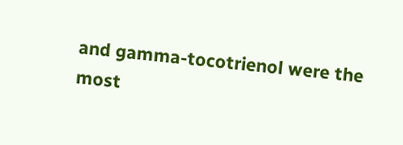and gamma-tocotrienol were the most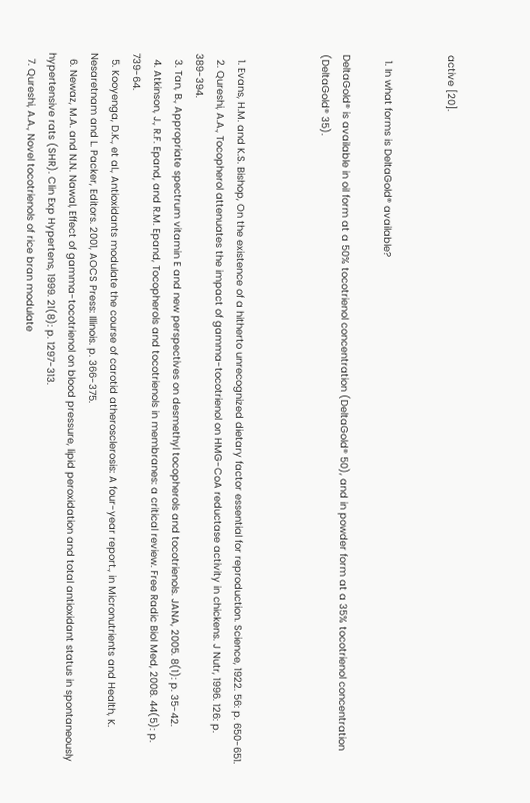active [20].


  1. In what forms is DeltaGold® available?

DeltaGold® is available in oil form at a 50% tocotrienol concentration (DeltaGold® 50), and in powder form at a 35% tocotrienol concentration (DeltaGold® 35).



  1. Evans, H.M. and K.S. Bishop, On the existence of a hitherto unrecognized dietary factor essential for reproduction. Science, 1922. 56: p. 650-651.
  2. Qureshi, A.A., Tocopherol attenuates the impact of gamma-tocotrienol on HMG-CoA reductase activity in chickens. J Nutr, 1996. 126: p. 389-394.
  3. Tan, B., Appropriate spectrum vitamin E and new perspectives on desmethyl tocopherols and tocotrienols. JANA, 2005. 8(1): p. 35-42.
  4. Atkinson, J., R.F. Epand, and R.M. Epand, Tocopherols and tocotrienols in membranes: a critical review. Free Radic Biol Med, 2008. 44(5): p. 739-64.
  5. Kooyenga, D.K., et al., Antioxidants modulate the course of carotid atherosclerosis: A four-year report., in Micronutrients and Health, K. Nesaretnam and L. Packer, Editors. 2001, AOCS Press: Illinois. p. 366-375.
  6. Newaz, M.A. and N.N. Nawal, Effect of gamma-tocotrienol on blood pressure, lipid peroxidation and total antioxidant status in spontaneously hypertensive rats (SHR). Clin Exp Hypertens, 1999. 21(8): p. 1297-313.
  7. Qureshi, A.A., Novel tocotrienols of rice bran modulate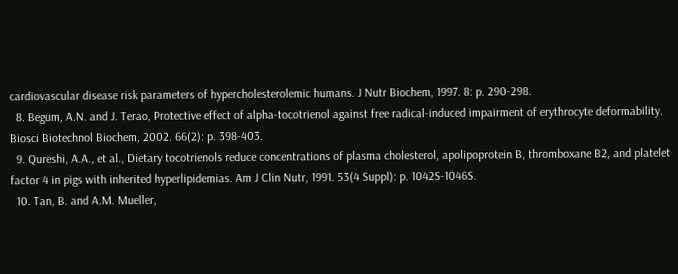cardiovascular disease risk parameters of hypercholesterolemic humans. J Nutr Biochem, 1997. 8: p. 290-298.
  8. Begum, A.N. and J. Terao, Protective effect of alpha-tocotrienol against free radical-induced impairment of erythrocyte deformability. Biosci Biotechnol Biochem, 2002. 66(2): p. 398-403.
  9. Qureshi, A.A., et al., Dietary tocotrienols reduce concentrations of plasma cholesterol, apolipoprotein B, thromboxane B2, and platelet factor 4 in pigs with inherited hyperlipidemias. Am J Clin Nutr, 1991. 53(4 Suppl): p. 1042S-1046S.
  10. Tan, B. and A.M. Mueller,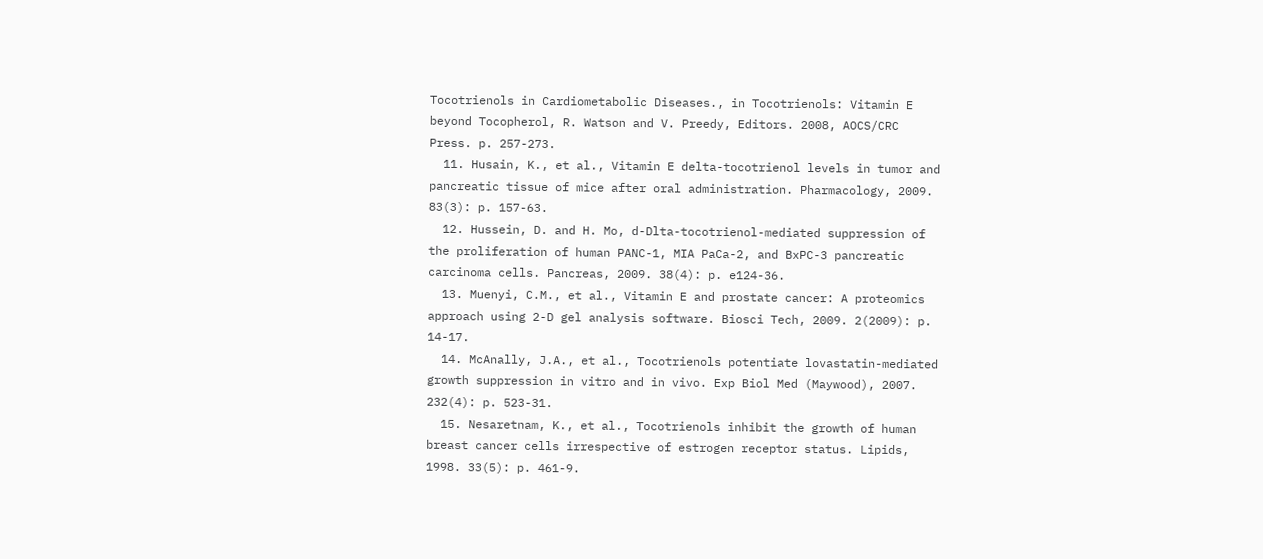Tocotrienols in Cardiometabolic Diseases., in Tocotrienols: Vitamin E beyond Tocopherol, R. Watson and V. Preedy, Editors. 2008, AOCS/CRC Press. p. 257-273.
  11. Husain, K., et al., Vitamin E delta-tocotrienol levels in tumor and pancreatic tissue of mice after oral administration. Pharmacology, 2009. 83(3): p. 157-63.
  12. Hussein, D. and H. Mo, d-Dlta-tocotrienol-mediated suppression of the proliferation of human PANC-1, MIA PaCa-2, and BxPC-3 pancreatic carcinoma cells. Pancreas, 2009. 38(4): p. e124-36.
  13. Muenyi, C.M., et al., Vitamin E and prostate cancer: A proteomics approach using 2-D gel analysis software. Biosci Tech, 2009. 2(2009): p. 14-17.
  14. McAnally, J.A., et al., Tocotrienols potentiate lovastatin-mediated growth suppression in vitro and in vivo. Exp Biol Med (Maywood), 2007. 232(4): p. 523-31.
  15. Nesaretnam, K., et al., Tocotrienols inhibit the growth of human breast cancer cells irrespective of estrogen receptor status. Lipids, 1998. 33(5): p. 461-9.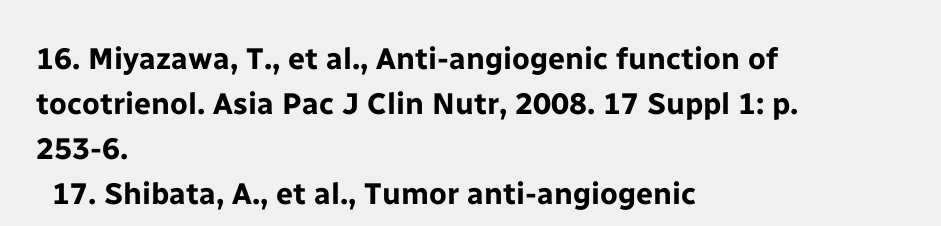16. Miyazawa, T., et al., Anti-angiogenic function of tocotrienol. Asia Pac J Clin Nutr, 2008. 17 Suppl 1: p. 253-6.
  17. Shibata, A., et al., Tumor anti-angiogenic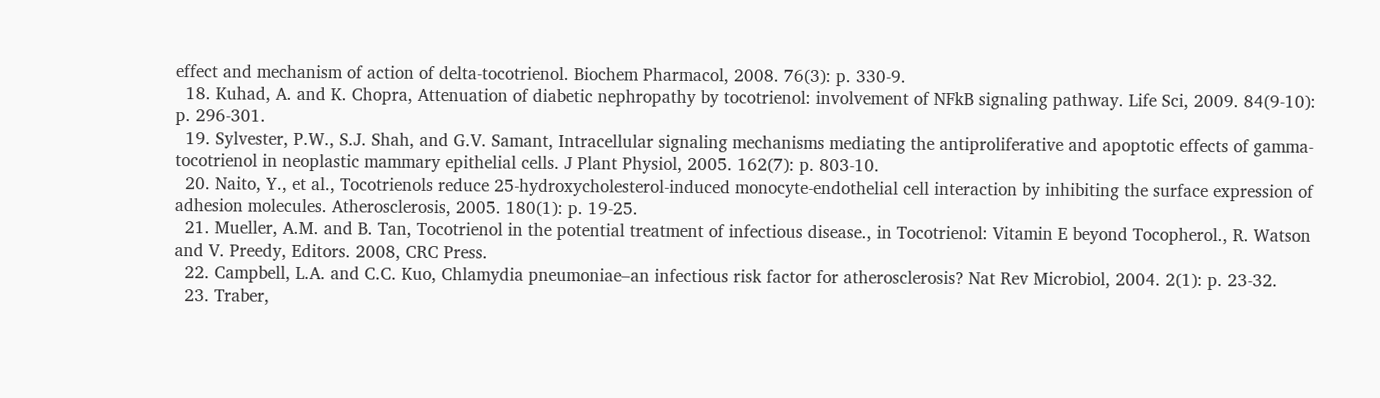effect and mechanism of action of delta-tocotrienol. Biochem Pharmacol, 2008. 76(3): p. 330-9.
  18. Kuhad, A. and K. Chopra, Attenuation of diabetic nephropathy by tocotrienol: involvement of NFkB signaling pathway. Life Sci, 2009. 84(9-10): p. 296-301.
  19. Sylvester, P.W., S.J. Shah, and G.V. Samant, Intracellular signaling mechanisms mediating the antiproliferative and apoptotic effects of gamma-tocotrienol in neoplastic mammary epithelial cells. J Plant Physiol, 2005. 162(7): p. 803-10.
  20. Naito, Y., et al., Tocotrienols reduce 25-hydroxycholesterol-induced monocyte-endothelial cell interaction by inhibiting the surface expression of adhesion molecules. Atherosclerosis, 2005. 180(1): p. 19-25.
  21. Mueller, A.M. and B. Tan, Tocotrienol in the potential treatment of infectious disease., in Tocotrienol: Vitamin E beyond Tocopherol., R. Watson and V. Preedy, Editors. 2008, CRC Press.
  22. Campbell, L.A. and C.C. Kuo, Chlamydia pneumoniae–an infectious risk factor for atherosclerosis? Nat Rev Microbiol, 2004. 2(1): p. 23-32.
  23. Traber,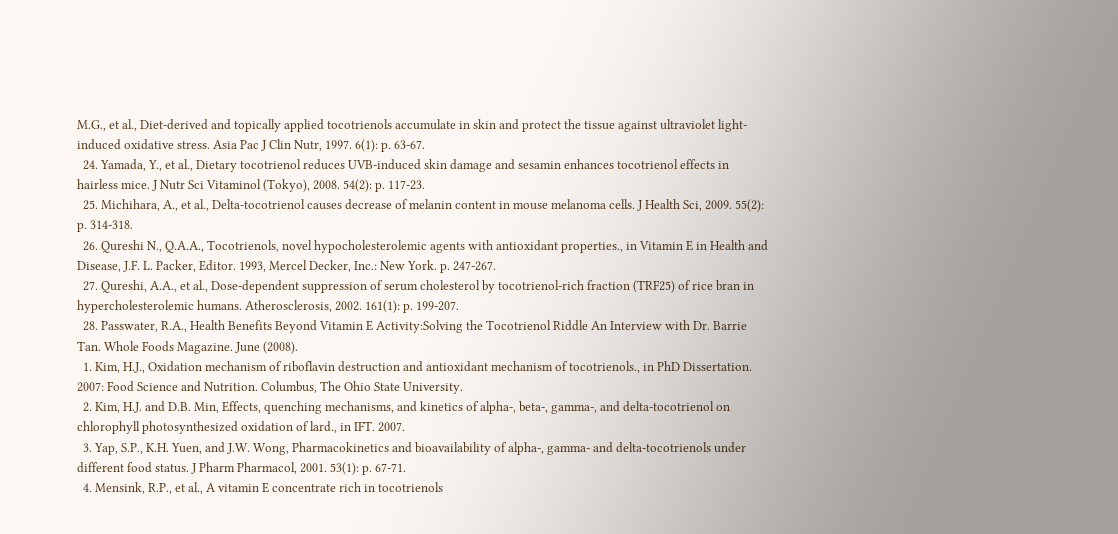M.G., et al., Diet-derived and topically applied tocotrienols accumulate in skin and protect the tissue against ultraviolet light-induced oxidative stress. Asia Pac J Clin Nutr, 1997. 6(1): p. 63-67.
  24. Yamada, Y., et al., Dietary tocotrienol reduces UVB-induced skin damage and sesamin enhances tocotrienol effects in hairless mice. J Nutr Sci Vitaminol (Tokyo), 2008. 54(2): p. 117-23.
  25. Michihara, A., et al., Delta-tocotrienol causes decrease of melanin content in mouse melanoma cells. J Health Sci, 2009. 55(2): p. 314-318.
  26. Qureshi N., Q.A.A., Tocotrienols, novel hypocholesterolemic agents with antioxidant properties., in Vitamin E in Health and Disease, J.F. L. Packer, Editor. 1993, Mercel Decker, Inc.: New York. p. 247-267.
  27. Qureshi, A.A., et al., Dose-dependent suppression of serum cholesterol by tocotrienol-rich fraction (TRF25) of rice bran in hypercholesterolemic humans. Atherosclerosis, 2002. 161(1): p. 199-207.
  28. Passwater, R.A., Health Benefits Beyond Vitamin E Activity:Solving the Tocotrienol Riddle An Interview with Dr. Barrie Tan. Whole Foods Magazine. June (2008).
  1. Kim, H.J., Oxidation mechanism of riboflavin destruction and antioxidant mechanism of tocotrienols., in PhD Dissertation. 2007: Food Science and Nutrition. Columbus, The Ohio State University.
  2. Kim, H.J. and D.B. Min, Effects, quenching mechanisms, and kinetics of alpha-, beta-, gamma-, and delta-tocotrienol on chlorophyll photosynthesized oxidation of lard., in IFT. 2007.
  3. Yap, S.P., K.H. Yuen, and J.W. Wong, Pharmacokinetics and bioavailability of alpha-, gamma- and delta-tocotrienols under different food status. J Pharm Pharmacol, 2001. 53(1): p. 67-71.
  4. Mensink, R.P., et al., A vitamin E concentrate rich in tocotrienols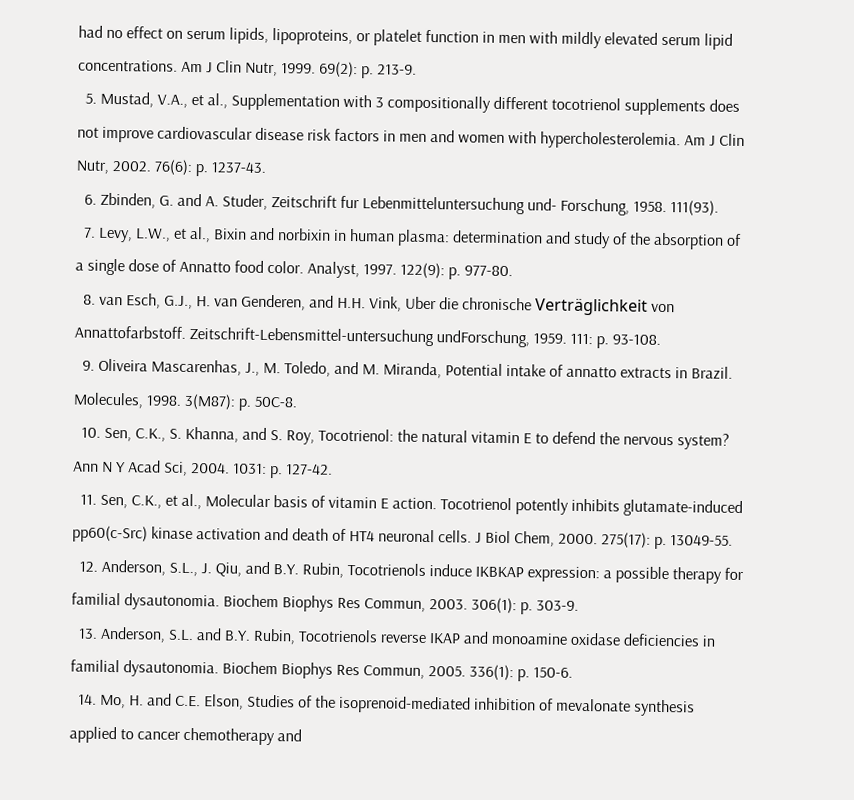had no effect on serum lipids, lipoproteins, or platelet function in men with mildly elevated serum lipid concentrations. Am J Clin Nutr, 1999. 69(2): p. 213-9.
  5. Mustad, V.A., et al., Supplementation with 3 compositionally different tocotrienol supplements does not improve cardiovascular disease risk factors in men and women with hypercholesterolemia. Am J Clin Nutr, 2002. 76(6): p. 1237-43.
  6. Zbinden, G. and A. Studer, Zeitschrift fur Lebenmitteluntersuchung und- Forschung, 1958. 111(93).
  7. Levy, L.W., et al., Bixin and norbixin in human plasma: determination and study of the absorption of a single dose of Annatto food color. Analyst, 1997. 122(9): p. 977-80.
  8. van Esch, G.J., H. van Genderen, and H.H. Vink, Uber die chronische Verträglichkeit von Annattofarbstoff. Zeitschrift-Lebensmittel-untersuchung undForschung, 1959. 111: p. 93-108.
  9. Oliveira Mascarenhas, J., M. Toledo, and M. Miranda, Potential intake of annatto extracts in Brazil. Molecules, 1998. 3(M87): p. 50C-8.
  10. Sen, C.K., S. Khanna, and S. Roy, Tocotrienol: the natural vitamin E to defend the nervous system? Ann N Y Acad Sci, 2004. 1031: p. 127-42.
  11. Sen, C.K., et al., Molecular basis of vitamin E action. Tocotrienol potently inhibits glutamate-induced pp60(c-Src) kinase activation and death of HT4 neuronal cells. J Biol Chem, 2000. 275(17): p. 13049-55.
  12. Anderson, S.L., J. Qiu, and B.Y. Rubin, Tocotrienols induce IKBKAP expression: a possible therapy for familial dysautonomia. Biochem Biophys Res Commun, 2003. 306(1): p. 303-9.
  13. Anderson, S.L. and B.Y. Rubin, Tocotrienols reverse IKAP and monoamine oxidase deficiencies in familial dysautonomia. Biochem Biophys Res Commun, 2005. 336(1): p. 150-6.
  14. Mo, H. and C.E. Elson, Studies of the isoprenoid-mediated inhibition of mevalonate synthesis applied to cancer chemotherapy and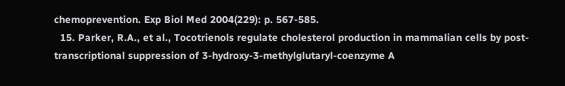chemoprevention. Exp Biol Med 2004(229): p. 567-585.
  15. Parker, R.A., et al., Tocotrienols regulate cholesterol production in mammalian cells by post-transcriptional suppression of 3-hydroxy-3-methylglutaryl-coenzyme A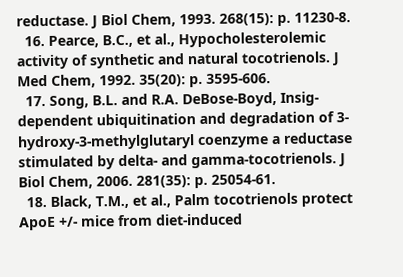reductase. J Biol Chem, 1993. 268(15): p. 11230-8.
  16. Pearce, B.C., et al., Hypocholesterolemic activity of synthetic and natural tocotrienols. J Med Chem, 1992. 35(20): p. 3595-606.
  17. Song, B.L. and R.A. DeBose-Boyd, Insig-dependent ubiquitination and degradation of 3-hydroxy-3-methylglutaryl coenzyme a reductase stimulated by delta- and gamma-tocotrienols. J Biol Chem, 2006. 281(35): p. 25054-61.
  18. Black, T.M., et al., Palm tocotrienols protect ApoE +/- mice from diet-induced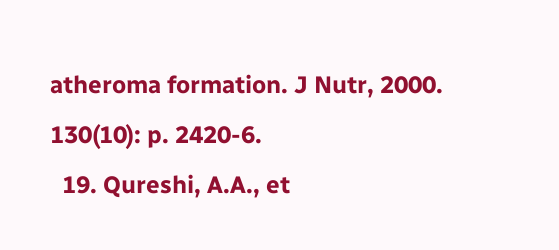atheroma formation. J Nutr, 2000. 130(10): p. 2420-6.
  19. Qureshi, A.A., et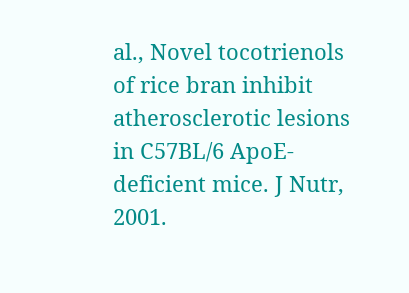al., Novel tocotrienols of rice bran inhibit atherosclerotic lesions in C57BL/6 ApoE-deficient mice. J Nutr, 2001.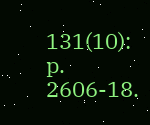131(10): p. 2606-18.